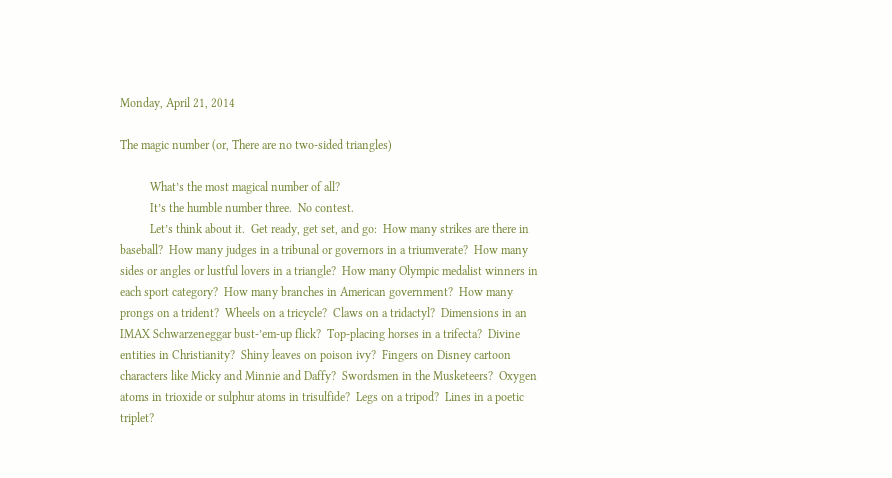Monday, April 21, 2014

The magic number (or, There are no two-sided triangles)

          What’s the most magical number of all?
          It’s the humble number three.  No contest.
          Let’s think about it.  Get ready, get set, and go:  How many strikes are there in baseball?  How many judges in a tribunal or governors in a triumverate?  How many sides or angles or lustful lovers in a triangle?  How many Olympic medalist winners in each sport category?  How many branches in American government?  How many prongs on a trident?  Wheels on a tricycle?  Claws on a tridactyl?  Dimensions in an IMAX Schwarzeneggar bust-’em-up flick?  Top-placing horses in a trifecta?  Divine entities in Christianity?  Shiny leaves on poison ivy?  Fingers on Disney cartoon characters like Micky and Minnie and Daffy?  Swordsmen in the Musketeers?  Oxygen atoms in trioxide or sulphur atoms in trisulfide?  Legs on a tripod?  Lines in a poetic triplet?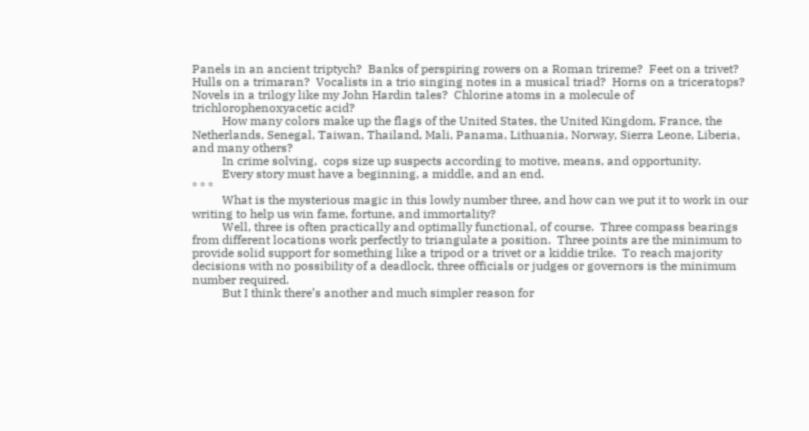Panels in an ancient triptych?  Banks of perspiring rowers on a Roman trireme?  Feet on a trivet?  Hulls on a trimaran?  Vocalists in a trio singing notes in a musical triad?  Horns on a triceratops?  Novels in a trilogy like my John Hardin tales?  Chlorine atoms in a molecule of trichlorophenoxyacetic acid?
          How many colors make up the flags of the United States, the United Kingdom, France, the Netherlands, Senegal, Taiwan, Thailand, Mali, Panama, Lithuania, Norway, Sierra Leone, Liberia, and many others?
          In crime solving,  cops size up suspects according to motive, means, and opportunity.
          Every story must have a beginning, a middle, and an end.
* * *
          What is the mysterious magic in this lowly number three, and how can we put it to work in our writing to help us win fame, fortune, and immortality?
          Well, three is often practically and optimally functional, of course.  Three compass bearings  from different locations work perfectly to triangulate a position.  Three points are the minimum to provide solid support for something like a tripod or a trivet or a kiddie trike.  To reach majority decisions with no possibility of a deadlock, three officials or judges or governors is the minimum number required.
          But I think there’s another and much simpler reason for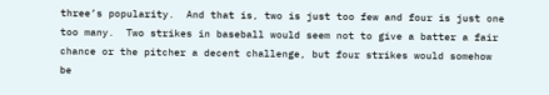three’s popularity.  And that is, two is just too few and four is just one too many.  Two strikes in baseball would seem not to give a batter a fair chance or the pitcher a decent challenge, but four strikes would somehow be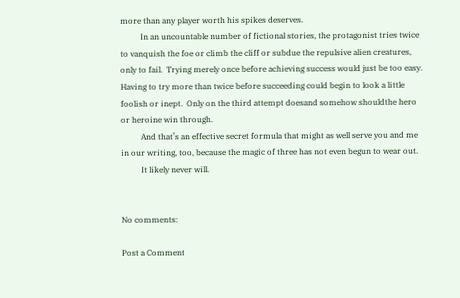more than any player worth his spikes deserves.
          In an uncountable number of fictional stories, the protagonist tries twice to vanquish the foe or climb the cliff or subdue the repulsive alien creatures, only to fail.  Trying merely once before achieving success would just be too easy.  Having to try more than twice before succeeding could begin to look a little foolish or inept.  Only on the third attempt doesand somehow shouldthe hero or heroine win through.
          And that’s an effective secret formula that might as well serve you and me in our writing, too, because the magic of three has not even begun to wear out.
          It likely never will.


No comments:

Post a Comment